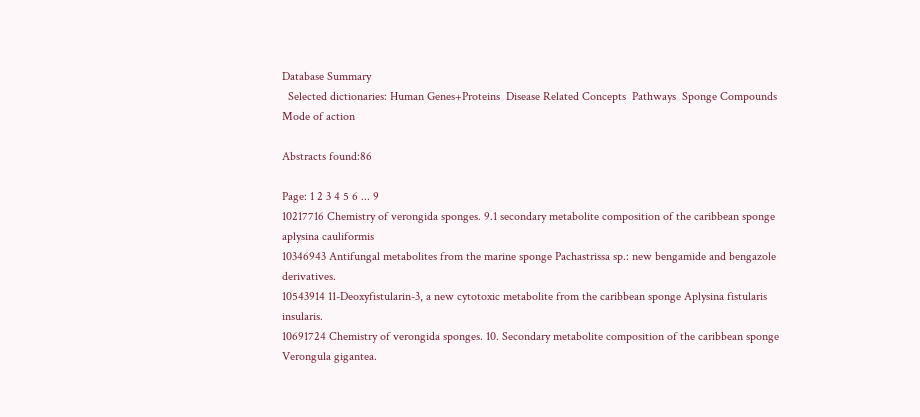Database Summary
  Selected dictionaries: Human Genes+Proteins  Disease Related Concepts  Pathways  Sponge Compounds  Mode of action

Abstracts found:86

Page: 1 2 3 4 5 6 ... 9
10217716 Chemistry of verongida sponges. 9.1 secondary metabolite composition of the caribbean sponge aplysina cauliformis
10346943 Antifungal metabolites from the marine sponge Pachastrissa sp.: new bengamide and bengazole derivatives.
10543914 11-Deoxyfistularin-3, a new cytotoxic metabolite from the caribbean sponge Aplysina fistularis insularis.
10691724 Chemistry of verongida sponges. 10. Secondary metabolite composition of the caribbean sponge Verongula gigantea.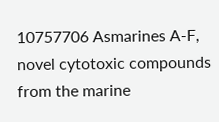10757706 Asmarines A-F, novel cytotoxic compounds from the marine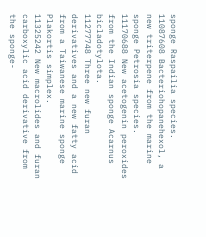sponge Raspailia species.
11087608 Bacteriohopanehexol, a new triterpene from the marine sponge Petrosia species.
11170688 New acetogenin peroxides from the Indian sponge Acarnus bicladotylota.
11277748 Three new furan derivatives and a new fatty acid from a Taiwanese marine sponge Plakortis simplex.
11325242 New macrolides and furan carboxylic acid derivative from the sponge-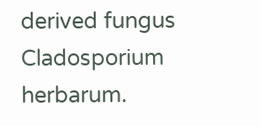derived fungus Cladosporium herbarum.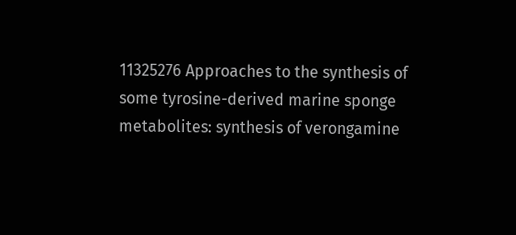11325276 Approaches to the synthesis of some tyrosine-derived marine sponge metabolites: synthesis of verongamine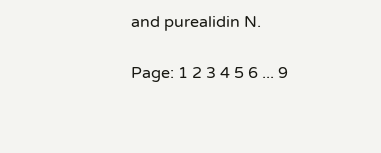and purealidin N.

Page: 1 2 3 4 5 6 ... 9